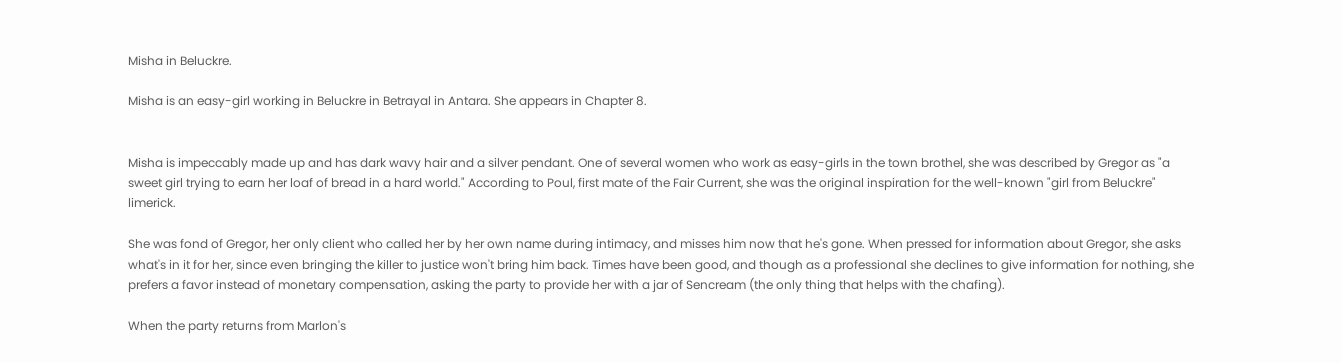Misha in Beluckre.

Misha is an easy-girl working in Beluckre in Betrayal in Antara. She appears in Chapter 8.


Misha is impeccably made up and has dark wavy hair and a silver pendant. One of several women who work as easy-girls in the town brothel, she was described by Gregor as "a sweet girl trying to earn her loaf of bread in a hard world." According to Poul, first mate of the Fair Current, she was the original inspiration for the well-known "girl from Beluckre" limerick.

She was fond of Gregor, her only client who called her by her own name during intimacy, and misses him now that he's gone. When pressed for information about Gregor, she asks what's in it for her, since even bringing the killer to justice won't bring him back. Times have been good, and though as a professional she declines to give information for nothing, she prefers a favor instead of monetary compensation, asking the party to provide her with a jar of Sencream (the only thing that helps with the chafing).

When the party returns from Marlon's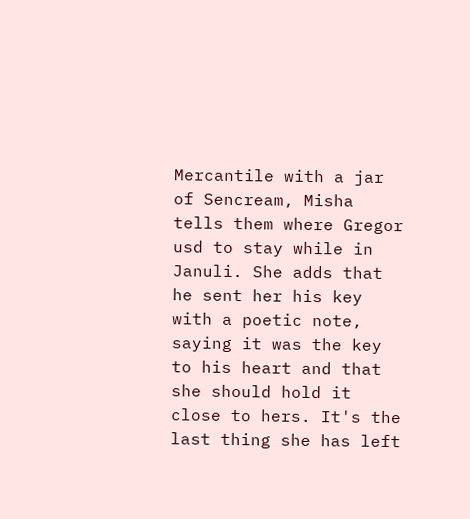Mercantile with a jar of Sencream, Misha tells them where Gregor usd to stay while in Januli. She adds that he sent her his key with a poetic note, saying it was the key to his heart and that she should hold it close to hers. It's the last thing she has left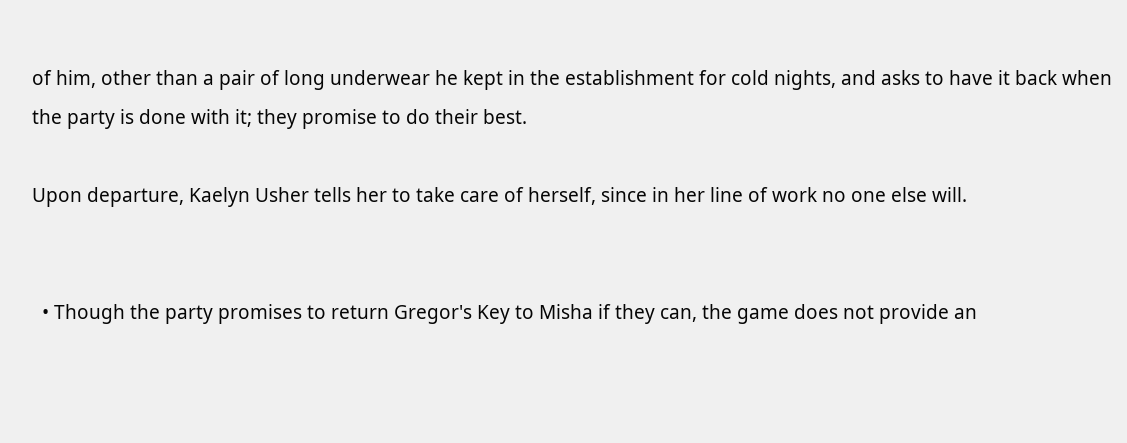of him, other than a pair of long underwear he kept in the establishment for cold nights, and asks to have it back when the party is done with it; they promise to do their best.

Upon departure, Kaelyn Usher tells her to take care of herself, since in her line of work no one else will.


  • Though the party promises to return Gregor's Key to Misha if they can, the game does not provide an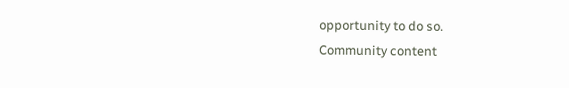opportunity to do so.
Community content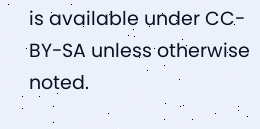is available under CC-BY-SA unless otherwise noted.